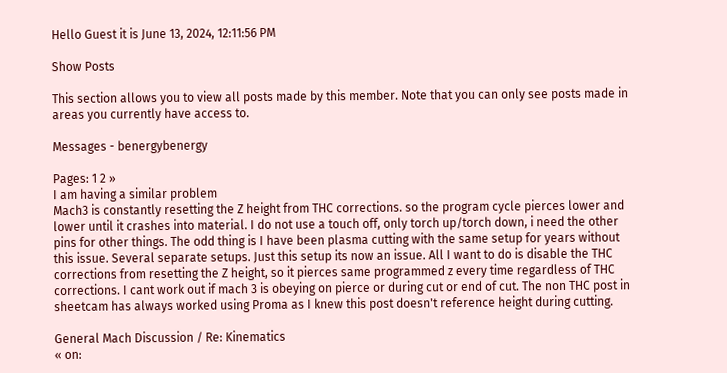Hello Guest it is June 13, 2024, 12:11:56 PM

Show Posts

This section allows you to view all posts made by this member. Note that you can only see posts made in areas you currently have access to.

Messages - benergybenergy

Pages: 1 2 »
I am having a similar problem
Mach3 is constantly resetting the Z height from THC corrections. so the program cycle pierces lower and lower until it crashes into material. I do not use a touch off, only torch up/torch down, i need the other pins for other things. The odd thing is I have been plasma cutting with the same setup for years without this issue. Several separate setups. Just this setup its now an issue. All I want to do is disable the THC corrections from resetting the Z height, so it pierces same programmed z every time regardless of THC corrections. I cant work out if mach 3 is obeying on pierce or during cut or end of cut. The non THC post in sheetcam has always worked using Proma as I knew this post doesn't reference height during cutting.

General Mach Discussion / Re: Kinematics
« on: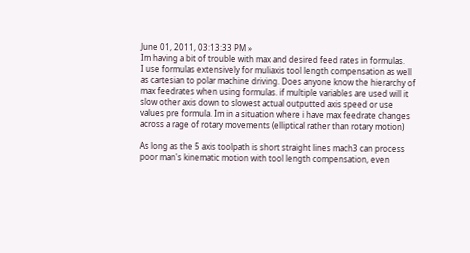June 01, 2011, 03:13:33 PM »
Im having a bit of trouble with max and desired feed rates in formulas.
I use formulas extensively for muliaxis tool length compensation as well as cartesian to polar machine driving. Does anyone know the hierarchy of max feedrates when using formulas. if multiple variables are used will it slow other axis down to slowest actual outputted axis speed or use values pre formula. Im in a situation where i have max feedrate changes across a rage of rotary movements (elliptical rather than rotary motion)

As long as the 5 axis toolpath is short straight lines mach3 can process poor man's kinematic motion with tool length compensation, even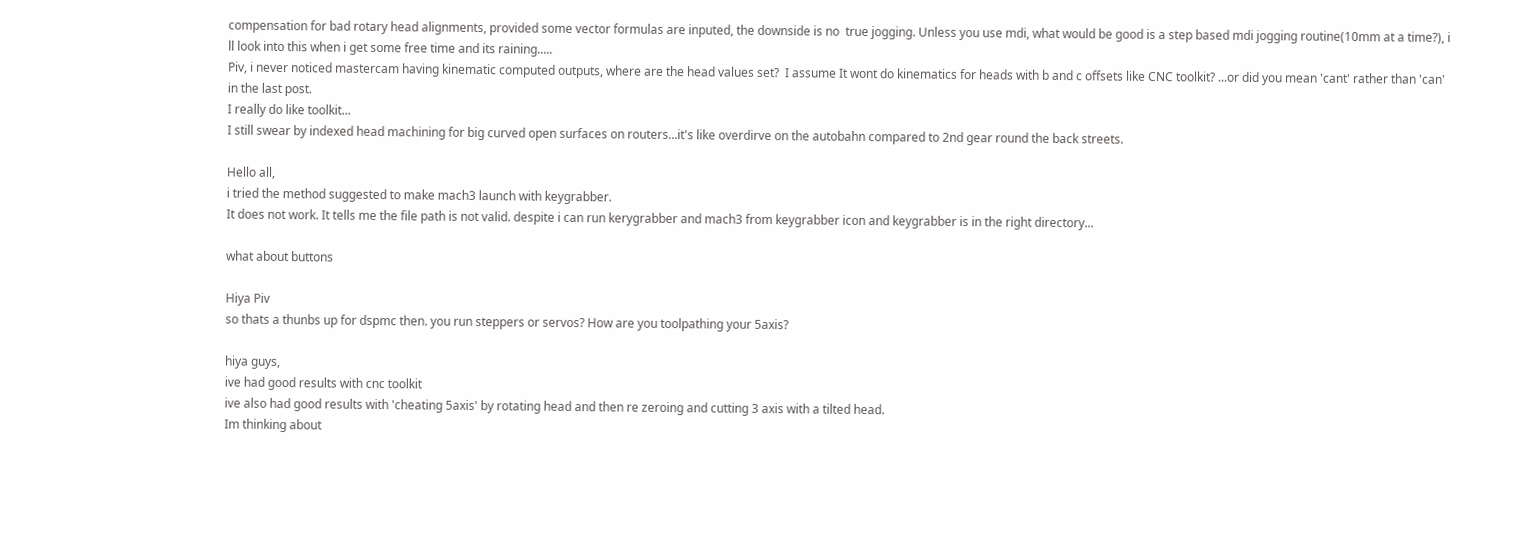compensation for bad rotary head alignments, provided some vector formulas are inputed, the downside is no  true jogging. Unless you use mdi, what would be good is a step based mdi jogging routine(10mm at a time?), i ll look into this when i get some free time and its raining.....
Piv, i never noticed mastercam having kinematic computed outputs, where are the head values set?  I assume It wont do kinematics for heads with b and c offsets like CNC toolkit? ...or did you mean 'cant' rather than 'can' in the last post.
I really do like toolkit...
I still swear by indexed head machining for big curved open surfaces on routers...it's like overdirve on the autobahn compared to 2nd gear round the back streets.

Hello all,
i tried the method suggested to make mach3 launch with keygrabber.
It does not work. It tells me the file path is not valid. despite i can run kerygrabber and mach3 from keygrabber icon and keygrabber is in the right directory...

what about buttons

Hiya Piv
so thats a thunbs up for dspmc then. you run steppers or servos? How are you toolpathing your 5axis?

hiya guys,
ive had good results with cnc toolkit
ive also had good results with 'cheating 5axis' by rotating head and then re zeroing and cutting 3 axis with a tilted head.
Im thinking about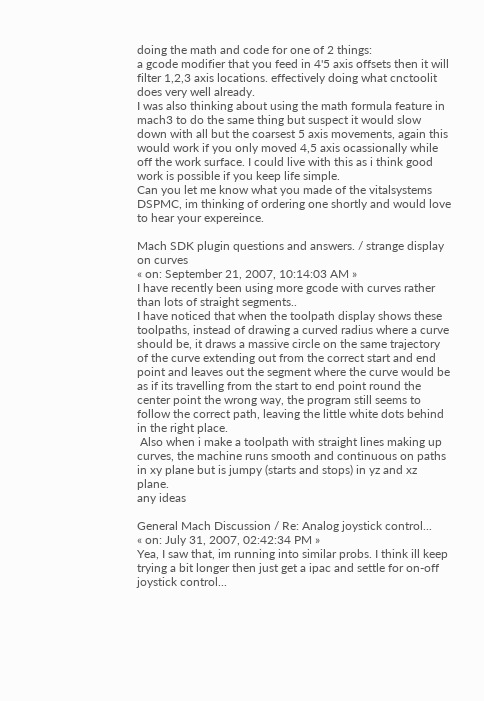doing the math and code for one of 2 things:
a gcode modifier that you feed in 4'5 axis offsets then it will filter 1,2,3 axis locations. effectively doing what cnctoolit does very well already.
I was also thinking about using the math formula feature in mach3 to do the same thing but suspect it would slow down with all but the coarsest 5 axis movements, again this would work if you only moved 4,5 axis ocassionally while off the work surface. I could live with this as i think good work is possible if you keep life simple.
Can you let me know what you made of the vitalsystems DSPMC, im thinking of ordering one shortly and would love to hear your expereince.

Mach SDK plugin questions and answers. / strange display on curves
« on: September 21, 2007, 10:14:03 AM »
I have recently been using more gcode with curves rather than lots of straight segments..
I have noticed that when the toolpath display shows these toolpaths, instead of drawing a curved radius where a curve should be, it draws a massive circle on the same trajectory of the curve extending out from the correct start and end point and leaves out the segment where the curve would be as if its travelling from the start to end point round the center point the wrong way, the program still seems to follow the correct path, leaving the little white dots behind in the right place.
 Also when i make a toolpath with straight lines making up curves, the machine runs smooth and continuous on paths in xy plane but is jumpy (starts and stops) in yz and xz plane.
any ideas

General Mach Discussion / Re: Analog joystick control...
« on: July 31, 2007, 02:42:34 PM »
Yea, I saw that, im running into similar probs. I think ill keep trying a bit longer then just get a ipac and settle for on-off joystick control...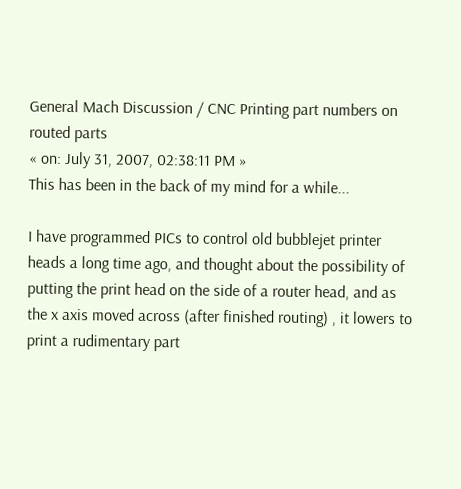General Mach Discussion / CNC Printing part numbers on routed parts
« on: July 31, 2007, 02:38:11 PM »
This has been in the back of my mind for a while...

I have programmed PICs to control old bubblejet printer heads a long time ago, and thought about the possibility of putting the print head on the side of a router head, and as the x axis moved across (after finished routing) , it lowers to print a rudimentary part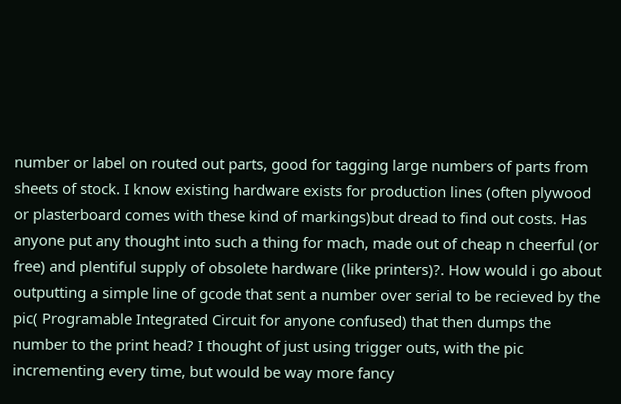number or label on routed out parts, good for tagging large numbers of parts from sheets of stock. I know existing hardware exists for production lines (often plywood or plasterboard comes with these kind of markings)but dread to find out costs. Has anyone put any thought into such a thing for mach, made out of cheap n cheerful (or free) and plentiful supply of obsolete hardware (like printers)?. How would i go about outputting a simple line of gcode that sent a number over serial to be recieved by the pic( Programable Integrated Circuit for anyone confused) that then dumps the number to the print head? I thought of just using trigger outs, with the pic incrementing every time, but would be way more fancy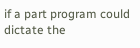if a part program could dictate the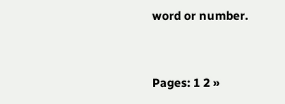word or number.


Pages: 1 2 »